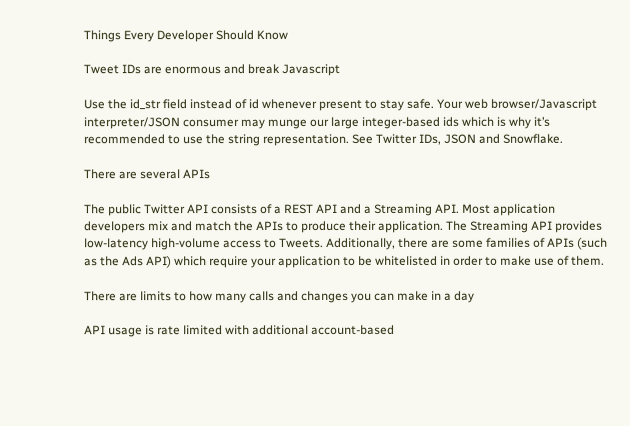Things Every Developer Should Know

Tweet IDs are enormous and break Javascript

Use the id_str field instead of id whenever present to stay safe. Your web browser/Javascript interpreter/JSON consumer may munge our large integer-based ids which is why it’s recommended to use the string representation. See Twitter IDs, JSON and Snowflake.

There are several APIs

The public Twitter API consists of a REST API and a Streaming API. Most application developers mix and match the APIs to produce their application. The Streaming API provides low-latency high-volume access to Tweets. Additionally, there are some families of APIs (such as the Ads API) which require your application to be whitelisted in order to make use of them.

There are limits to how many calls and changes you can make in a day

API usage is rate limited with additional account-based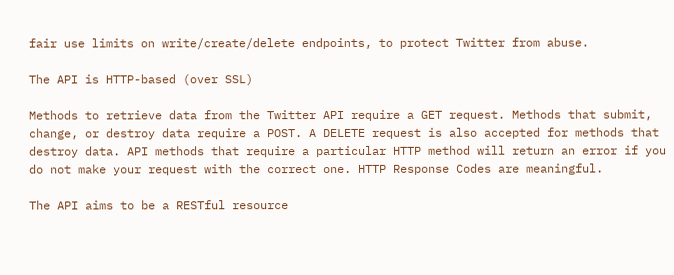fair use limits on write/create/delete endpoints, to protect Twitter from abuse.

The API is HTTP-based (over SSL)

Methods to retrieve data from the Twitter API require a GET request. Methods that submit, change, or destroy data require a POST. A DELETE request is also accepted for methods that destroy data. API methods that require a particular HTTP method will return an error if you do not make your request with the correct one. HTTP Response Codes are meaningful.

The API aims to be a RESTful resource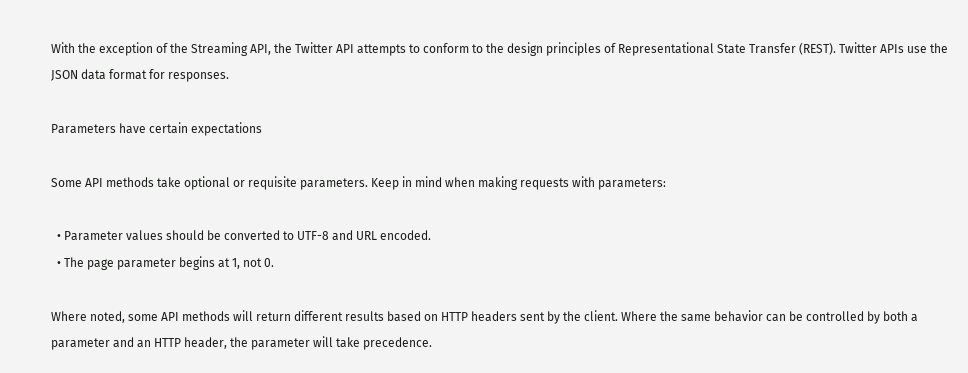With the exception of the Streaming API, the Twitter API attempts to conform to the design principles of Representational State Transfer (REST). Twitter APIs use the JSON data format for responses.

Parameters have certain expectations

Some API methods take optional or requisite parameters. Keep in mind when making requests with parameters:

  • Parameter values should be converted to UTF-8 and URL encoded.
  • The page parameter begins at 1, not 0.

Where noted, some API methods will return different results based on HTTP headers sent by the client. Where the same behavior can be controlled by both a parameter and an HTTP header, the parameter will take precedence.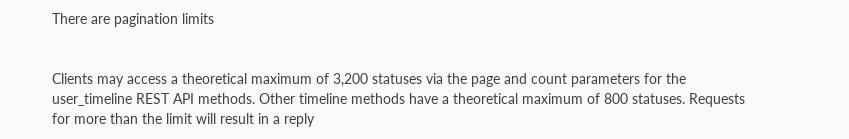There are pagination limits


Clients may access a theoretical maximum of 3,200 statuses via the page and count parameters for the user_timeline REST API methods. Other timeline methods have a theoretical maximum of 800 statuses. Requests for more than the limit will result in a reply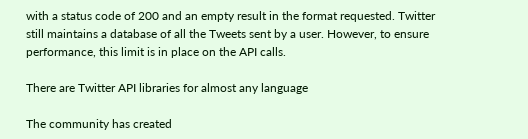with a status code of 200 and an empty result in the format requested. Twitter still maintains a database of all the Tweets sent by a user. However, to ensure performance, this limit is in place on the API calls.

There are Twitter API libraries for almost any language

The community has created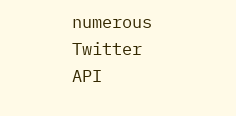numerous Twitter API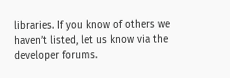libraries. If you know of others we haven’t listed, let us know via the developer forums.